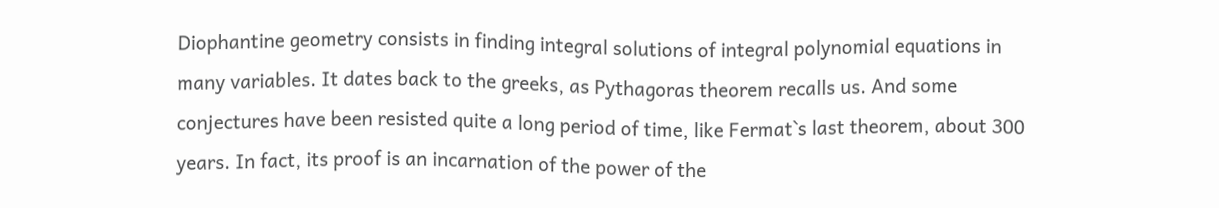Diophantine geometry consists in finding integral solutions of integral polynomial equations in many variables. It dates back to the greeks, as Pythagoras theorem recalls us. And some conjectures have been resisted quite a long period of time, like Fermat`s last theorem, about 300 years. In fact, its proof is an incarnation of the power of the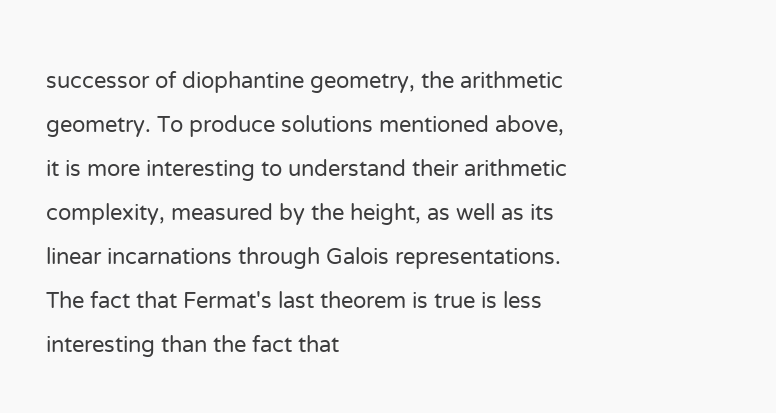successor of diophantine geometry, the arithmetic geometry. To produce solutions mentioned above, it is more interesting to understand their arithmetic complexity, measured by the height, as well as its linear incarnations through Galois representations. The fact that Fermat's last theorem is true is less interesting than the fact that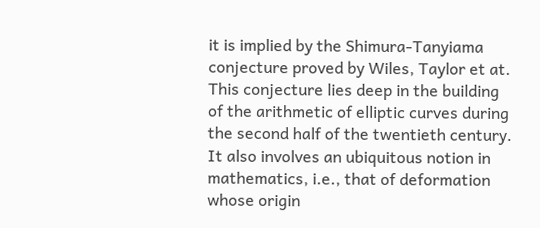it is implied by the Shimura-Tanyiama conjecture proved by Wiles, Taylor et at. This conjecture lies deep in the building of the arithmetic of elliptic curves during the second half of the twentieth century. It also involves an ubiquitous notion in mathematics, i.e., that of deformation whose origin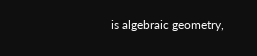is algebraic geometry,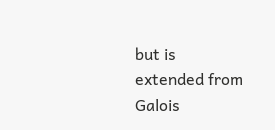but is extended from Galois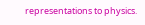representations to physics.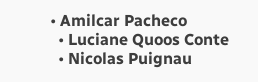• Amilcar Pacheco
  • Luciane Quoos Conte
  • Nicolas Puignau